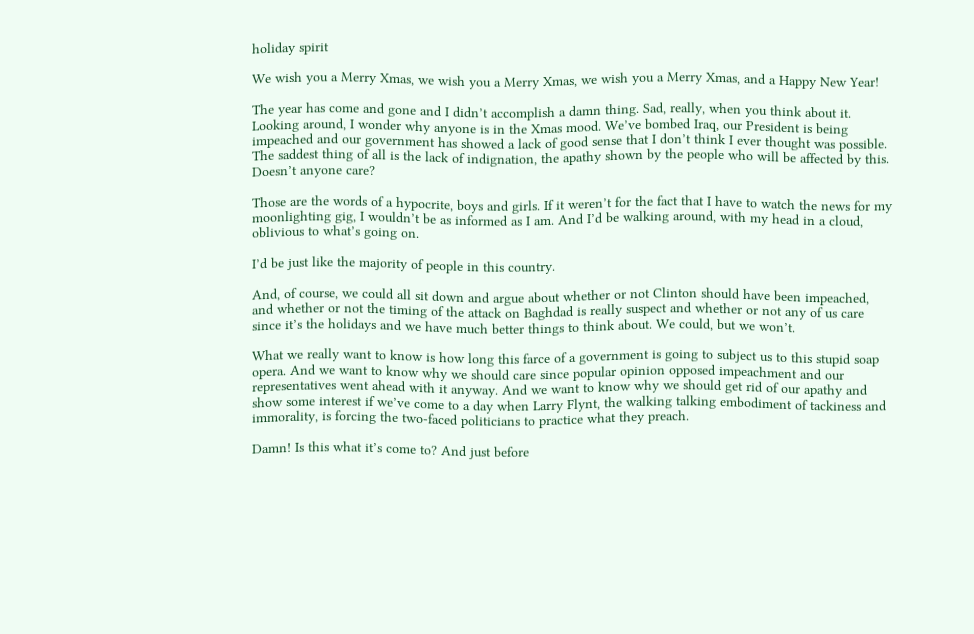holiday spirit

We wish you a Merry Xmas, we wish you a Merry Xmas, we wish you a Merry Xmas, and a Happy New Year!

The year has come and gone and I didn’t accomplish a damn thing. Sad, really, when you think about it. Looking around, I wonder why anyone is in the Xmas mood. We’ve bombed Iraq, our President is being impeached and our government has showed a lack of good sense that I don’t think I ever thought was possible. The saddest thing of all is the lack of indignation, the apathy shown by the people who will be affected by this. Doesn’t anyone care?

Those are the words of a hypocrite, boys and girls. If it weren’t for the fact that I have to watch the news for my moonlighting gig, I wouldn’t be as informed as I am. And I’d be walking around, with my head in a cloud, oblivious to what’s going on.

I’d be just like the majority of people in this country.

And, of course, we could all sit down and argue about whether or not Clinton should have been impeached, and whether or not the timing of the attack on Baghdad is really suspect and whether or not any of us care since it’s the holidays and we have much better things to think about. We could, but we won’t.

What we really want to know is how long this farce of a government is going to subject us to this stupid soap opera. And we want to know why we should care since popular opinion opposed impeachment and our representatives went ahead with it anyway. And we want to know why we should get rid of our apathy and show some interest if we’ve come to a day when Larry Flynt, the walking talking embodiment of tackiness and immorality, is forcing the two-faced politicians to practice what they preach.

Damn! Is this what it’s come to? And just before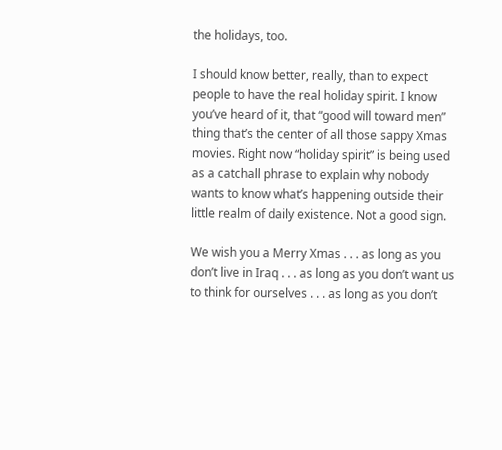the holidays, too.

I should know better, really, than to expect people to have the real holiday spirit. I know you’ve heard of it, that “good will toward men” thing that’s the center of all those sappy Xmas movies. Right now “holiday spirit” is being used as a catchall phrase to explain why nobody wants to know what’s happening outside their little realm of daily existence. Not a good sign.

We wish you a Merry Xmas . . . as long as you don’t live in Iraq . . . as long as you don’t want us to think for ourselves . . . as long as you don’t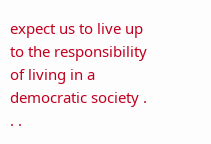expect us to live up to the responsibility of living in a democratic society . . .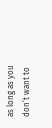as long as you don’t want to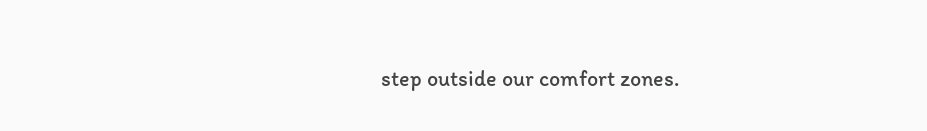step outside our comfort zones.